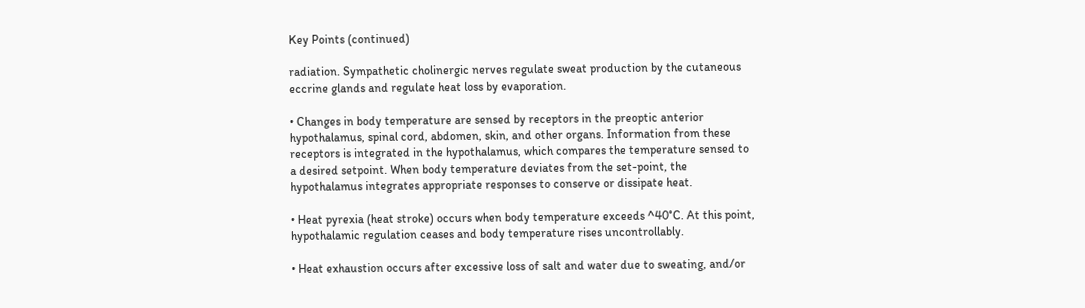Key Points (continued)

radiation. Sympathetic cholinergic nerves regulate sweat production by the cutaneous eccrine glands and regulate heat loss by evaporation.

• Changes in body temperature are sensed by receptors in the preoptic anterior hypothalamus, spinal cord, abdomen, skin, and other organs. Information from these receptors is integrated in the hypothalamus, which compares the temperature sensed to a desired setpoint. When body temperature deviates from the set-point, the hypothalamus integrates appropriate responses to conserve or dissipate heat.

• Heat pyrexia (heat stroke) occurs when body temperature exceeds ^40°C. At this point, hypothalamic regulation ceases and body temperature rises uncontrollably.

• Heat exhaustion occurs after excessive loss of salt and water due to sweating, and/or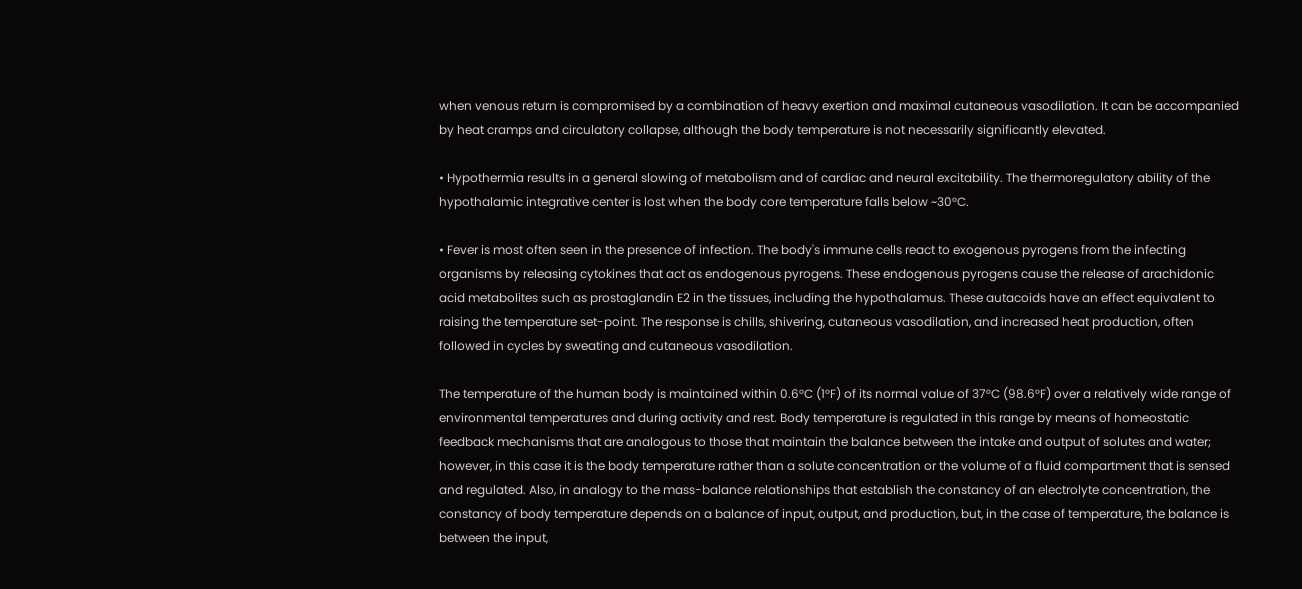when venous return is compromised by a combination of heavy exertion and maximal cutaneous vasodilation. It can be accompanied by heat cramps and circulatory collapse, although the body temperature is not necessarily significantly elevated.

• Hypothermia results in a general slowing of metabolism and of cardiac and neural excitability. The thermoregulatory ability of the hypothalamic integrative center is lost when the body core temperature falls below ~30°C.

• Fever is most often seen in the presence of infection. The body's immune cells react to exogenous pyrogens from the infecting organisms by releasing cytokines that act as endogenous pyrogens. These endogenous pyrogens cause the release of arachidonic acid metabolites such as prostaglandin E2 in the tissues, including the hypothalamus. These autacoids have an effect equivalent to raising the temperature set-point. The response is chills, shivering, cutaneous vasodilation, and increased heat production, often followed in cycles by sweating and cutaneous vasodilation.

The temperature of the human body is maintained within 0.6°C (1°F) of its normal value of 37°C (98.6°F) over a relatively wide range of environmental temperatures and during activity and rest. Body temperature is regulated in this range by means of homeostatic feedback mechanisms that are analogous to those that maintain the balance between the intake and output of solutes and water; however, in this case it is the body temperature rather than a solute concentration or the volume of a fluid compartment that is sensed and regulated. Also, in analogy to the mass-balance relationships that establish the constancy of an electrolyte concentration, the constancy of body temperature depends on a balance of input, output, and production, but, in the case of temperature, the balance is between the input,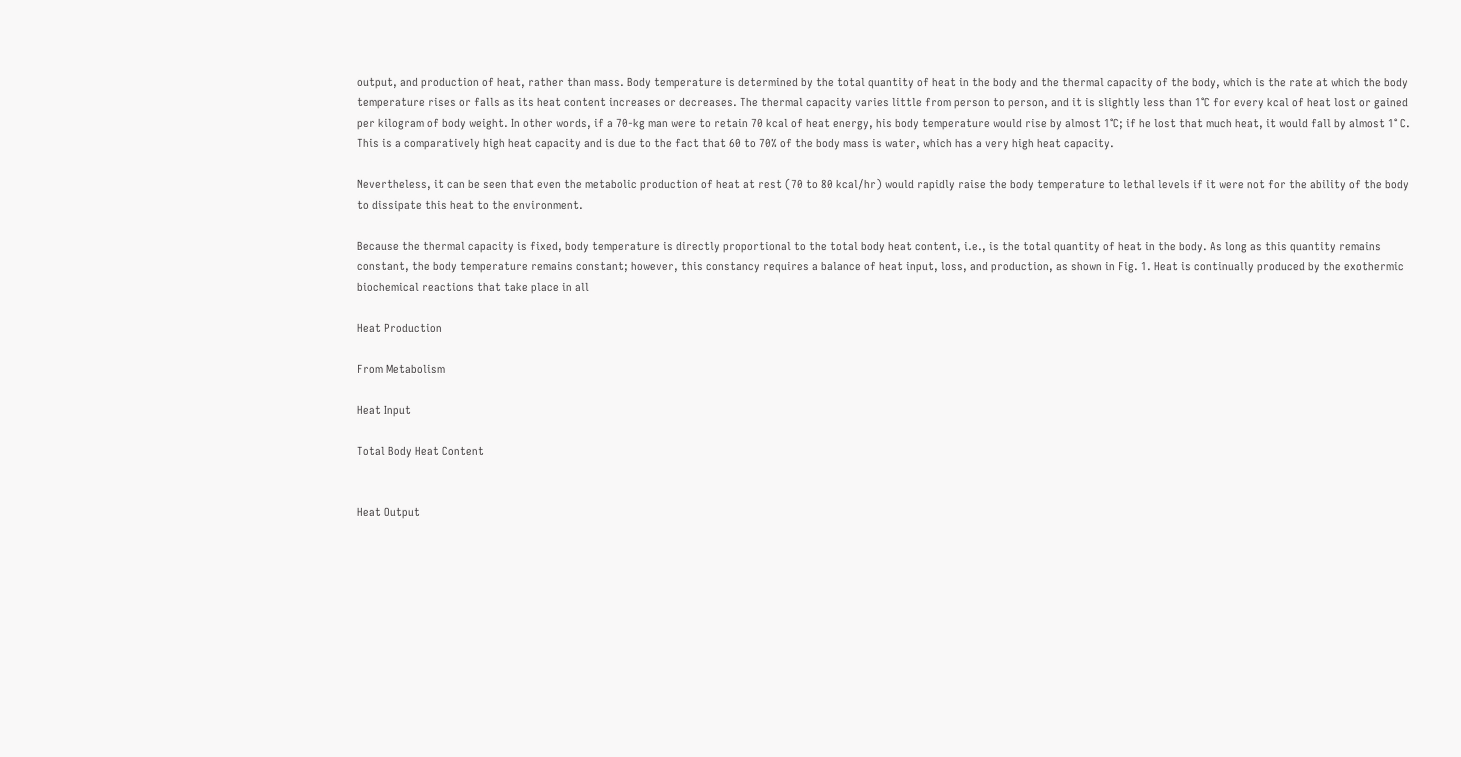output, and production of heat, rather than mass. Body temperature is determined by the total quantity of heat in the body and the thermal capacity of the body, which is the rate at which the body temperature rises or falls as its heat content increases or decreases. The thermal capacity varies little from person to person, and it is slightly less than 1°C for every kcal of heat lost or gained per kilogram of body weight. In other words, if a 70-kg man were to retain 70 kcal of heat energy, his body temperature would rise by almost 1°C; if he lost that much heat, it would fall by almost 1° C. This is a comparatively high heat capacity and is due to the fact that 60 to 70% of the body mass is water, which has a very high heat capacity.

Nevertheless, it can be seen that even the metabolic production of heat at rest (70 to 80 kcal/hr) would rapidly raise the body temperature to lethal levels if it were not for the ability of the body to dissipate this heat to the environment.

Because the thermal capacity is fixed, body temperature is directly proportional to the total body heat content, i.e., is the total quantity of heat in the body. As long as this quantity remains constant, the body temperature remains constant; however, this constancy requires a balance of heat input, loss, and production, as shown in Fig. 1. Heat is continually produced by the exothermic biochemical reactions that take place in all

Heat Production

From Metabolism

Heat Input

Total Body Heat Content


Heat Output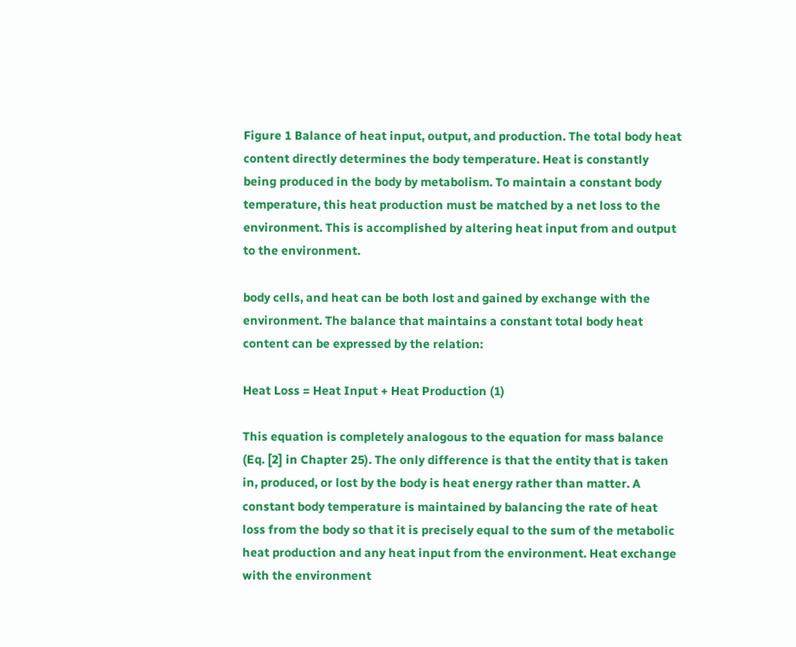Figure 1 Balance of heat input, output, and production. The total body heat content directly determines the body temperature. Heat is constantly being produced in the body by metabolism. To maintain a constant body temperature, this heat production must be matched by a net loss to the environment. This is accomplished by altering heat input from and output to the environment.

body cells, and heat can be both lost and gained by exchange with the environment. The balance that maintains a constant total body heat content can be expressed by the relation:

Heat Loss = Heat Input + Heat Production (1)

This equation is completely analogous to the equation for mass balance (Eq. [2] in Chapter 25). The only difference is that the entity that is taken in, produced, or lost by the body is heat energy rather than matter. A constant body temperature is maintained by balancing the rate of heat loss from the body so that it is precisely equal to the sum of the metabolic heat production and any heat input from the environment. Heat exchange with the environment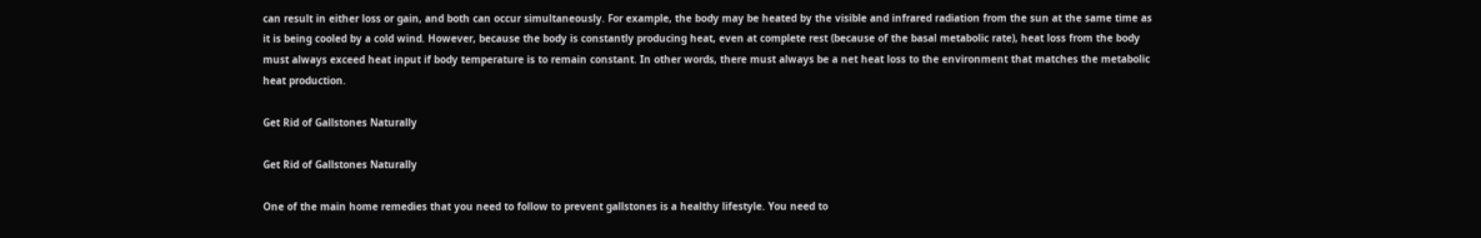can result in either loss or gain, and both can occur simultaneously. For example, the body may be heated by the visible and infrared radiation from the sun at the same time as it is being cooled by a cold wind. However, because the body is constantly producing heat, even at complete rest (because of the basal metabolic rate), heat loss from the body must always exceed heat input if body temperature is to remain constant. In other words, there must always be a net heat loss to the environment that matches the metabolic heat production.

Get Rid of Gallstones Naturally

Get Rid of Gallstones Naturally

One of the main home remedies that you need to follow to prevent gallstones is a healthy lifestyle. You need to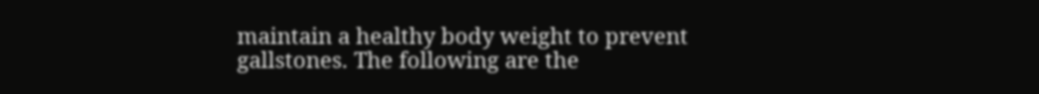maintain a healthy body weight to prevent gallstones. The following are the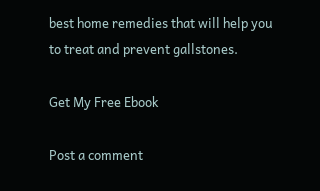best home remedies that will help you to treat and prevent gallstones.

Get My Free Ebook

Post a comment